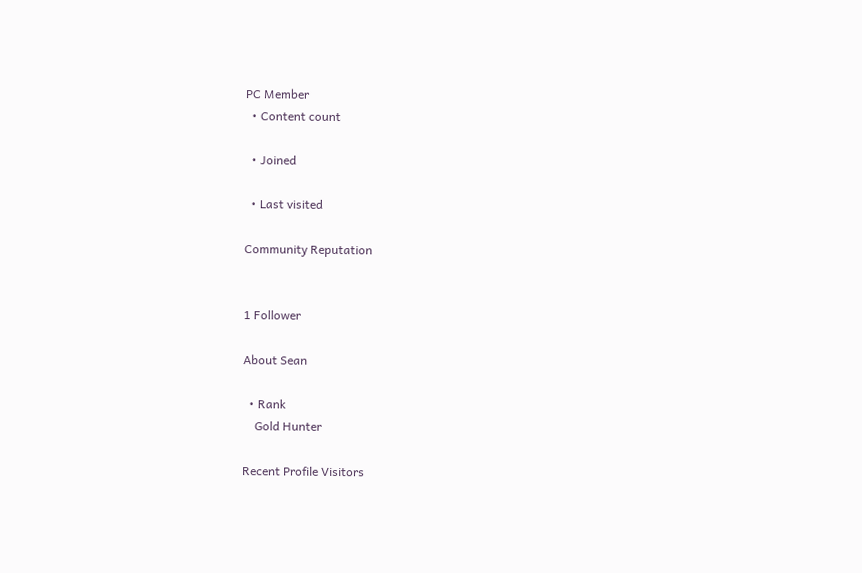PC Member
  • Content count

  • Joined

  • Last visited

Community Reputation


1 Follower

About Sean

  • Rank
    Gold Hunter

Recent Profile Visitors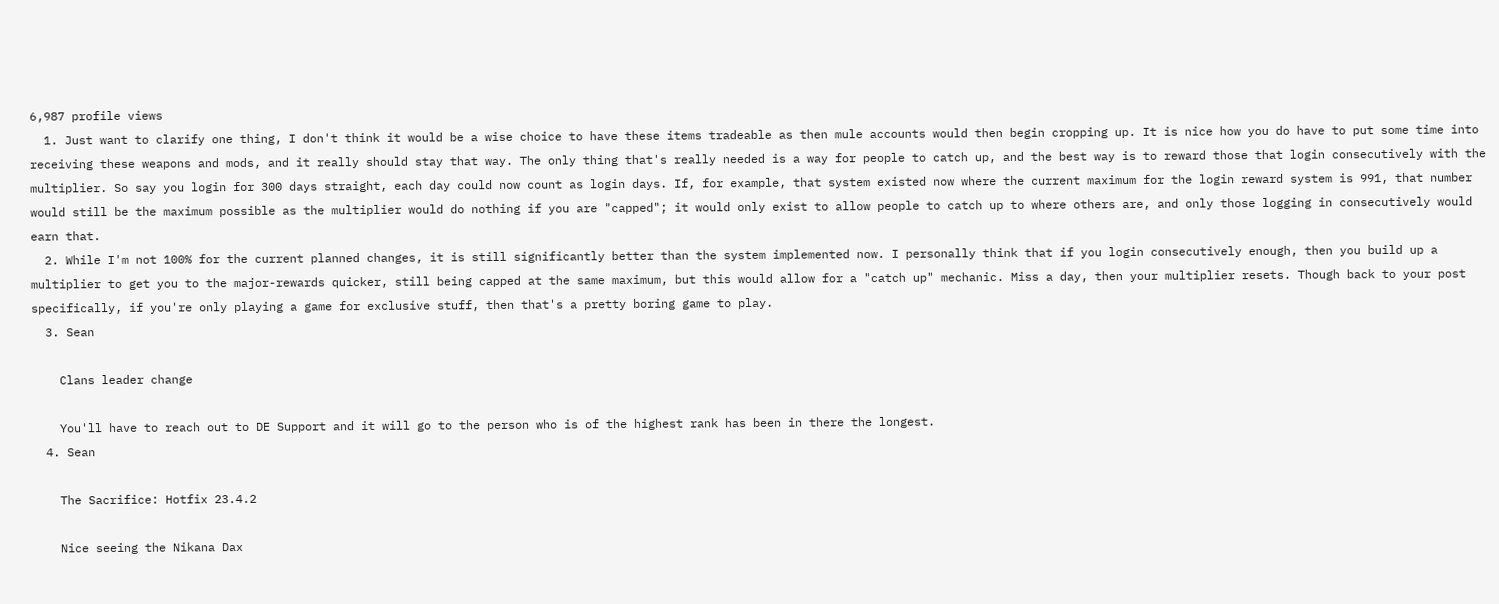6,987 profile views
  1. Just want to clarify one thing, I don't think it would be a wise choice to have these items tradeable as then mule accounts would then begin cropping up. It is nice how you do have to put some time into receiving these weapons and mods, and it really should stay that way. The only thing that's really needed is a way for people to catch up, and the best way is to reward those that login consecutively with the multiplier. So say you login for 300 days straight, each day could now count as login days. If, for example, that system existed now where the current maximum for the login reward system is 991, that number would still be the maximum possible as the multiplier would do nothing if you are "capped"; it would only exist to allow people to catch up to where others are, and only those logging in consecutively would earn that.
  2. While I'm not 100% for the current planned changes, it is still significantly better than the system implemented now. I personally think that if you login consecutively enough, then you build up a multiplier to get you to the major-rewards quicker, still being capped at the same maximum, but this would allow for a "catch up" mechanic. Miss a day, then your multiplier resets. Though back to your post specifically, if you're only playing a game for exclusive stuff, then that's a pretty boring game to play.
  3. Sean

    Clans leader change

    You'll have to reach out to DE Support and it will go to the person who is of the highest rank has been in there the longest.
  4. Sean

    The Sacrifice: Hotfix 23.4.2

    Nice seeing the Nikana Dax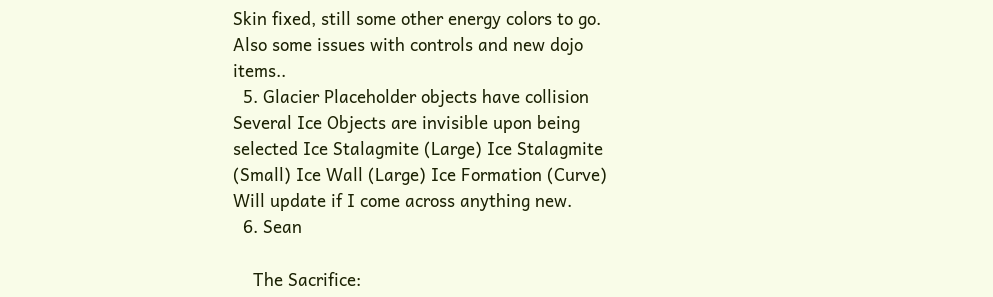Skin fixed, still some other energy colors to go. Also some issues with controls and new dojo items..
  5. Glacier Placeholder objects have collision Several Ice Objects are invisible upon being selected Ice Stalagmite (Large) Ice Stalagmite (Small) Ice Wall (Large) Ice Formation (Curve) Will update if I come across anything new.
  6. Sean

    The Sacrifice: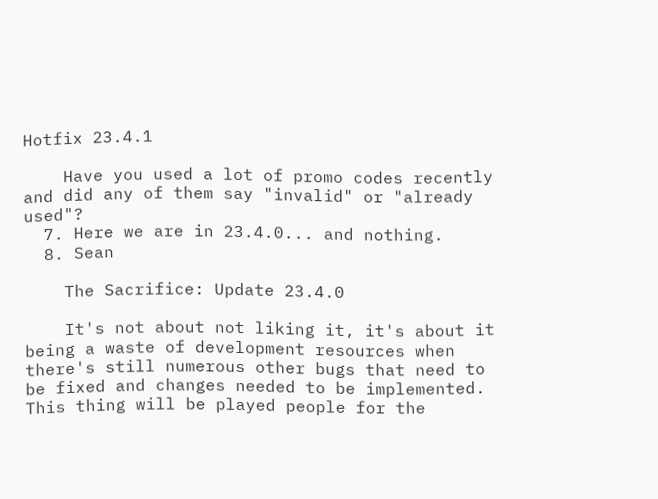Hotfix 23.4.1

    Have you used a lot of promo codes recently and did any of them say "invalid" or "already used"?
  7. Here we are in 23.4.0... and nothing.
  8. Sean

    The Sacrifice: Update 23.4.0

    It's not about not liking it, it's about it being a waste of development resources when there's still numerous other bugs that need to be fixed and changes needed to be implemented. This thing will be played people for the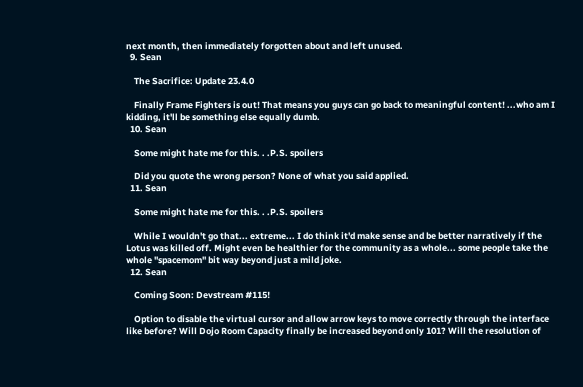next month, then immediately forgotten about and left unused.
  9. Sean

    The Sacrifice: Update 23.4.0

    Finally Frame Fighters is out! That means you guys can go back to meaningful content! ...who am I kidding, it'll be something else equally dumb.
  10. Sean

    Some might hate me for this. . .P.S. spoilers

    Did you quote the wrong person? None of what you said applied.
  11. Sean

    Some might hate me for this. . .P.S. spoilers

    While I wouldn't go that... extreme... I do think it'd make sense and be better narratively if the Lotus was killed off. Might even be healthier for the community as a whole... some people take the whole "spacemom" bit way beyond just a mild joke.
  12. Sean

    Coming Soon: Devstream #115!

    Option to disable the virtual cursor and allow arrow keys to move correctly through the interface like before? Will Dojo Room Capacity finally be increased beyond only 101? Will the resolution of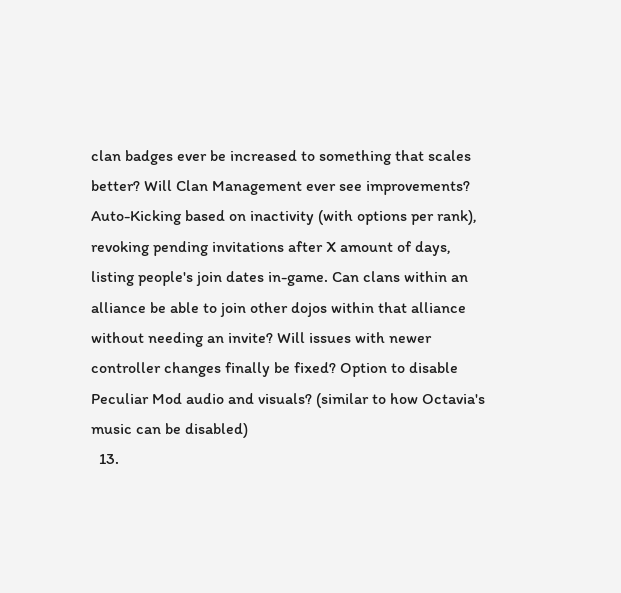clan badges ever be increased to something that scales better? Will Clan Management ever see improvements? Auto-Kicking based on inactivity (with options per rank), revoking pending invitations after X amount of days, listing people's join dates in-game. Can clans within an alliance be able to join other dojos within that alliance without needing an invite? Will issues with newer controller changes finally be fixed? Option to disable Peculiar Mod audio and visuals? (similar to how Octavia's music can be disabled)
  13.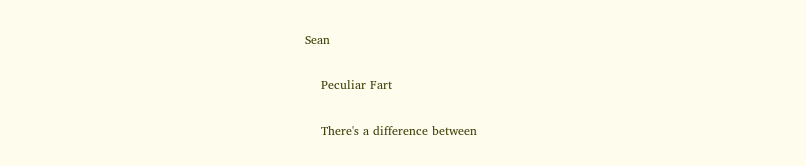Sean

    Peculiar Fart

    There's a difference between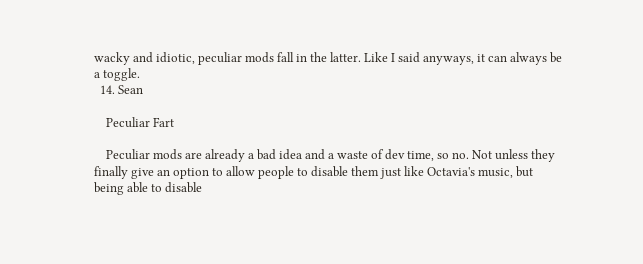wacky and idiotic, peculiar mods fall in the latter. Like I said anyways, it can always be a toggle.
  14. Sean

    Peculiar Fart

    Peculiar mods are already a bad idea and a waste of dev time, so no. Not unless they finally give an option to allow people to disable them just like Octavia's music, but being able to disable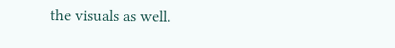the visuals as well.